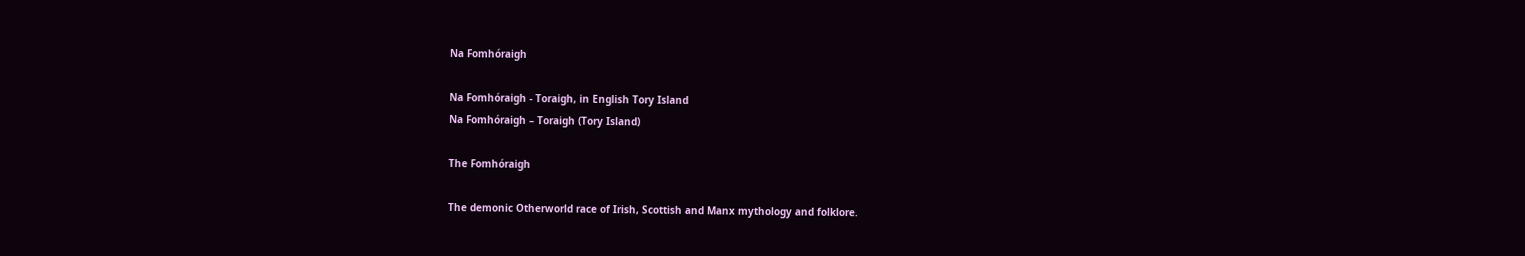Na Fomhóraigh

Na Fomhóraigh - Toraigh, in English Tory Island
Na Fomhóraigh – Toraigh (Tory Island)

The Fomhóraigh

The demonic Otherworld race of Irish, Scottish and Manx mythology and folklore.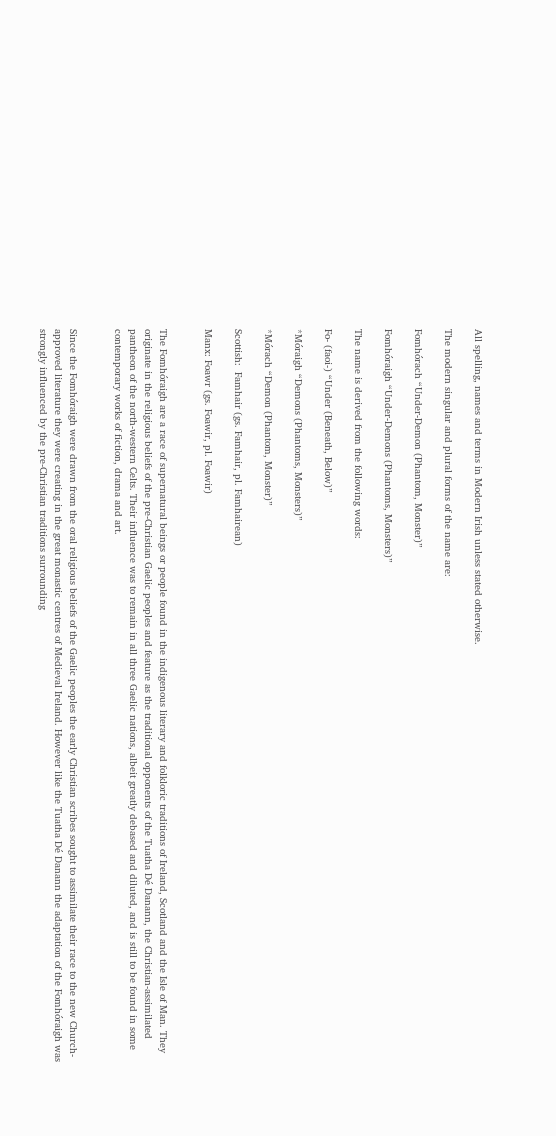All spelling, names and terms in Modern Irish unless stated otherwise.

The modern singular and plural forms of the name are:

Fomhórach “Under-Demon (Phantom, Monster)”

Fomhóraigh “Under-Demons (Phantoms, Monsters)”

The name is derived from the following words:

Fo- (faoi-) “Under (Beneath, Below)”

*Móraigh “Demons (Phantoms, Monsters)”

*Mórach “Demon (Phantom, Monster)”

Scottish:  Famhair (gs. Famhair, pl. Famhairean)

Manx: Foawr (gs. Foawir, pl. Foawir)


The Fomhóraigh are a race of supernatural beings or people found in the indigenous literary and folkloric traditions of Ireland, Scotland and the Isle of Man. They originate in the religious beliefs of the pre-Christian Gaelic peoples and feature as the traditional opponents of the Tuatha Dé Danann, the Christian-assimilated pantheon of the north-western Celts. Their influence was to remain in all three Gaelic nations, albeit greatly debased and diluted, and is still to be found in some contemporary works of fiction, drama and art.


Since the Fomhóraigh were drawn from the oral religious beliefs of the Gaelic peoples the early Christian scribes sought to assimilate their race to the new Church-approved literature they were creating in the great monastic centres of Medieval Ireland. However like the Tuatha Dé Danann the adaptation of the Fomhóraigh was strongly influenced by the pre-Christian traditions surrounding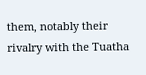them, notably their rivalry with the Tuatha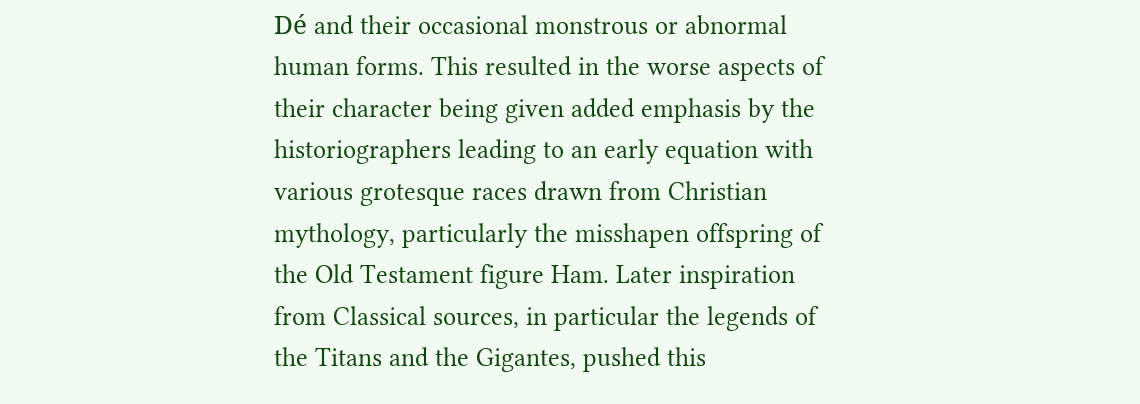Dé and their occasional monstrous or abnormal human forms. This resulted in the worse aspects of their character being given added emphasis by the historiographers leading to an early equation with various grotesque races drawn from Christian mythology, particularly the misshapen offspring of the Old Testament figure Ham. Later inspiration from Classical sources, in particular the legends of the Titans and the Gigantes, pushed this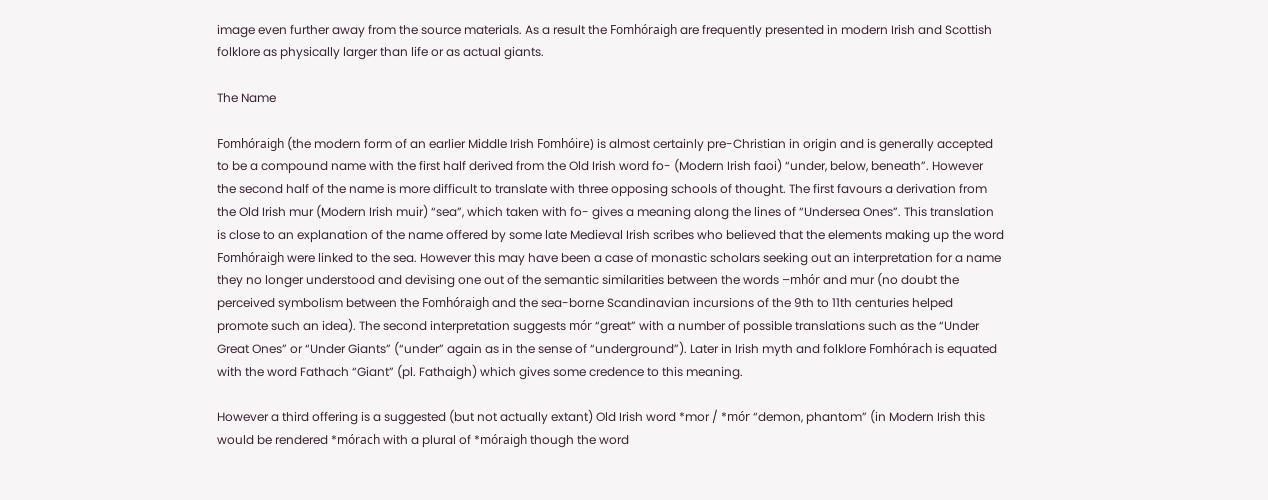image even further away from the source materials. As a result the Fomhóraigh are frequently presented in modern Irish and Scottish folklore as physically larger than life or as actual giants.

The Name

Fomhóraigh (the modern form of an earlier Middle Irish Fomhóire) is almost certainly pre-Christian in origin and is generally accepted to be a compound name with the first half derived from the Old Irish word fo- (Modern Irish faoi) “under, below, beneath”. However the second half of the name is more difficult to translate with three opposing schools of thought. The first favours a derivation from the Old Irish mur (Modern Irish muir) “sea”, which taken with fo- gives a meaning along the lines of “Undersea Ones”. This translation is close to an explanation of the name offered by some late Medieval Irish scribes who believed that the elements making up the word Fomhóraigh were linked to the sea. However this may have been a case of monastic scholars seeking out an interpretation for a name they no longer understood and devising one out of the semantic similarities between the words –mhór and mur (no doubt the perceived symbolism between the Fomhóraigh and the sea-borne Scandinavian incursions of the 9th to 11th centuries helped promote such an idea). The second interpretation suggests mór “great” with a number of possible translations such as the “Under Great Ones” or “Under Giants” (“under” again as in the sense of “underground”). Later in Irish myth and folklore Fomhórach is equated with the word Fathach “Giant” (pl. Fathaigh) which gives some credence to this meaning.

However a third offering is a suggested (but not actually extant) Old Irish word *mor / *mór “demon, phantom” (in Modern Irish this would be rendered *mórach with a plural of *móraigh though the word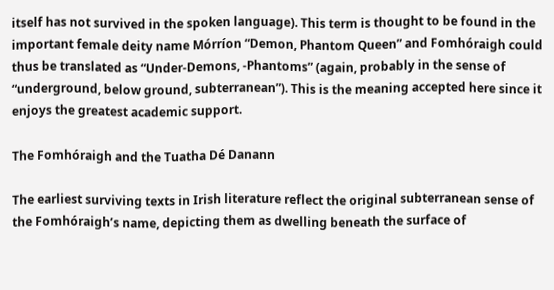itself has not survived in the spoken language). This term is thought to be found in the important female deity name Mórríon “Demon, Phantom Queen” and Fomhóraigh could thus be translated as “Under-Demons, -Phantoms” (again, probably in the sense of “underground, below ground, subterranean”). This is the meaning accepted here since it enjoys the greatest academic support.

The Fomhóraigh and the Tuatha Dé Danann

The earliest surviving texts in Irish literature reflect the original subterranean sense of the Fomhóraigh’s name, depicting them as dwelling beneath the surface of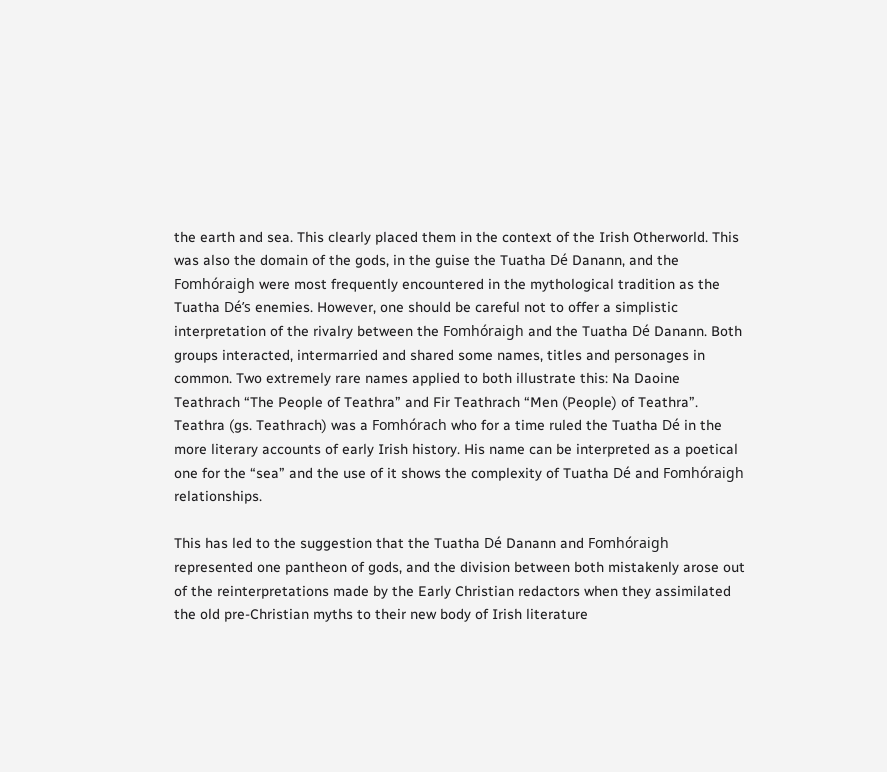the earth and sea. This clearly placed them in the context of the Irish Otherworld. This was also the domain of the gods, in the guise the Tuatha Dé Danann, and the Fomhóraigh were most frequently encountered in the mythological tradition as the Tuatha Dé’s enemies. However, one should be careful not to offer a simplistic interpretation of the rivalry between the Fomhóraigh and the Tuatha Dé Danann. Both groups interacted, intermarried and shared some names, titles and personages in common. Two extremely rare names applied to both illustrate this: Na Daoine Teathrach “The People of Teathra” and Fir Teathrach “Men (People) of Teathra”. Teathra (gs. Teathrach) was a Fomhórach who for a time ruled the Tuatha Dé in the more literary accounts of early Irish history. His name can be interpreted as a poetical one for the “sea” and the use of it shows the complexity of Tuatha Dé and Fomhóraigh relationships.

This has led to the suggestion that the Tuatha Dé Danann and Fomhóraigh represented one pantheon of gods, and the division between both mistakenly arose out of the reinterpretations made by the Early Christian redactors when they assimilated the old pre-Christian myths to their new body of Irish literature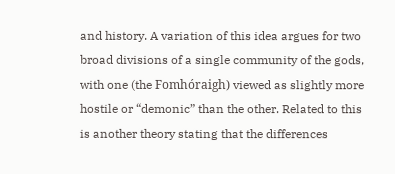and history. A variation of this idea argues for two broad divisions of a single community of the gods, with one (the Fomhóraigh) viewed as slightly more hostile or “demonic” than the other. Related to this is another theory stating that the differences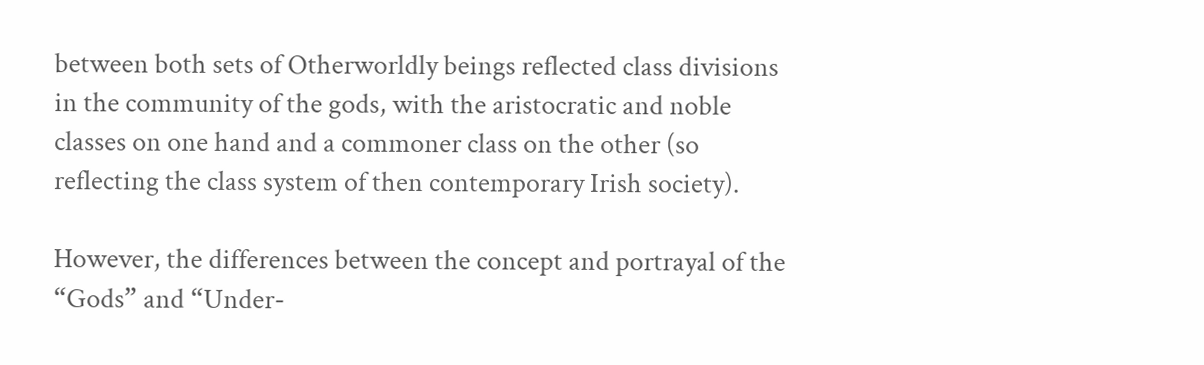between both sets of Otherworldly beings reflected class divisions in the community of the gods, with the aristocratic and noble classes on one hand and a commoner class on the other (so reflecting the class system of then contemporary Irish society).

However, the differences between the concept and portrayal of the “Gods” and “Under-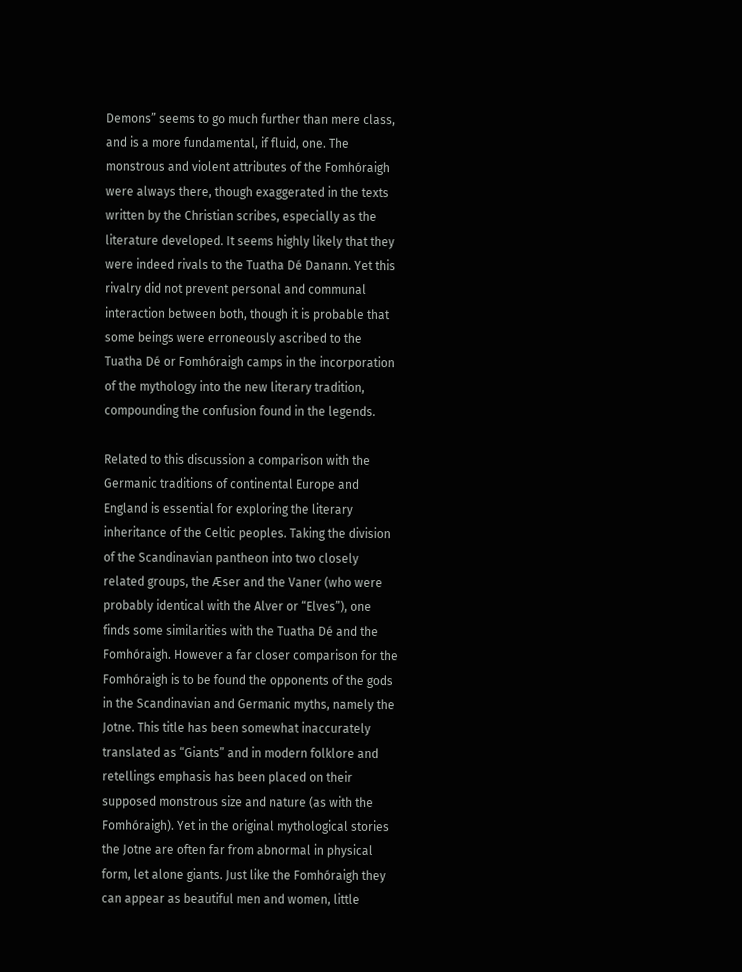Demons” seems to go much further than mere class, and is a more fundamental, if fluid, one. The monstrous and violent attributes of the Fomhóraigh were always there, though exaggerated in the texts written by the Christian scribes, especially as the literature developed. It seems highly likely that they were indeed rivals to the Tuatha Dé Danann. Yet this rivalry did not prevent personal and communal interaction between both, though it is probable that some beings were erroneously ascribed to the Tuatha Dé or Fomhóraigh camps in the incorporation of the mythology into the new literary tradition, compounding the confusion found in the legends.

Related to this discussion a comparison with the Germanic traditions of continental Europe and England is essential for exploring the literary inheritance of the Celtic peoples. Taking the division of the Scandinavian pantheon into two closely related groups, the Æser and the Vaner (who were probably identical with the Alver or “Elves”), one finds some similarities with the Tuatha Dé and the Fomhóraigh. However a far closer comparison for the Fomhóraigh is to be found the opponents of the gods in the Scandinavian and Germanic myths, namely the Jotne. This title has been somewhat inaccurately translated as “Giants” and in modern folklore and retellings emphasis has been placed on their supposed monstrous size and nature (as with the Fomhóraigh). Yet in the original mythological stories the Jotne are often far from abnormal in physical form, let alone giants. Just like the Fomhóraigh they can appear as beautiful men and women, little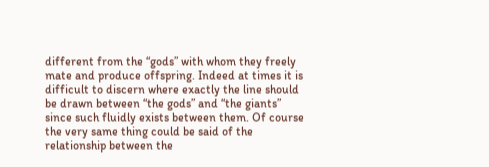different from the “gods” with whom they freely mate and produce offspring. Indeed at times it is difficult to discern where exactly the line should be drawn between “the gods” and “the giants” since such fluidly exists between them. Of course the very same thing could be said of the relationship between the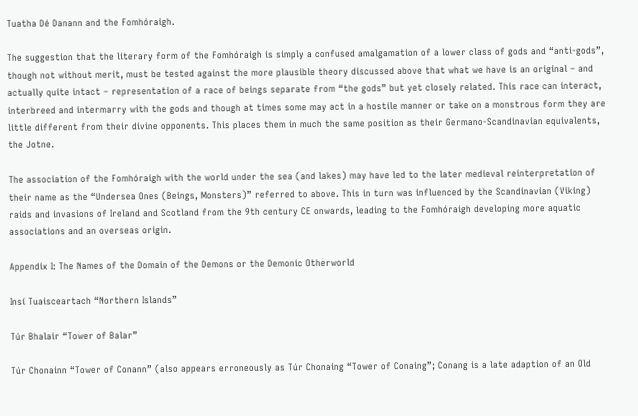Tuatha Dé Danann and the Fomhóraigh.

The suggestion that the literary form of the Fomhóraigh is simply a confused amalgamation of a lower class of gods and “anti-gods”, though not without merit, must be tested against the more plausible theory discussed above that what we have is an original – and actually quite intact – representation of a race of beings separate from “the gods” but yet closely related. This race can interact, interbreed and intermarry with the gods and though at times some may act in a hostile manner or take on a monstrous form they are little different from their divine opponents. This places them in much the same position as their Germano-Scandinavian equivalents, the Jotne.

The association of the Fomhóraigh with the world under the sea (and lakes) may have led to the later medieval reinterpretation of their name as the “Undersea Ones (Beings, Monsters)” referred to above. This in turn was influenced by the Scandinavian (Viking) raids and invasions of Ireland and Scotland from the 9th century CE onwards, leading to the Fomhóraigh developing more aquatic associations and an overseas origin.

Appendix I: The Names of the Domain of the Demons or the Demonic Otherworld

Insí Tuaisceartach “Northern Islands”

Túr Bhalair “Tower of Balar”

Túr Chonainn “Tower of Conann” (also appears erroneously as Túr Chonaing “Tower of Conaing”; Conang is a late adaption of an Old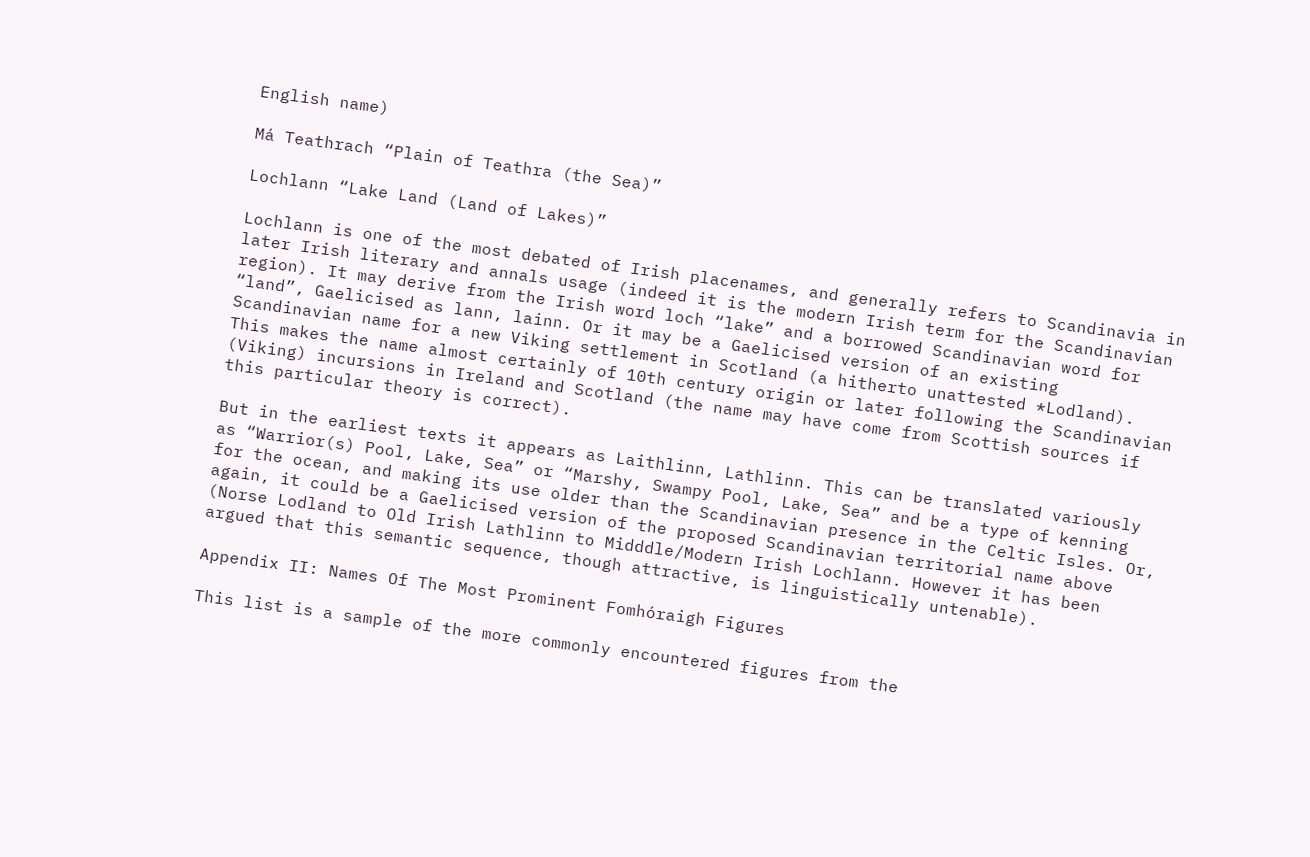English name)

Má Teathrach “Plain of Teathra (the Sea)”

Lochlann “Lake Land (Land of Lakes)”

Lochlann is one of the most debated of Irish placenames, and generally refers to Scandinavia in later Irish literary and annals usage (indeed it is the modern Irish term for the Scandinavian region). It may derive from the Irish word loch “lake” and a borrowed Scandinavian word for “land”, Gaelicised as lann, lainn. Or it may be a Gaelicised version of an existing Scandinavian name for a new Viking settlement in Scotland (a hitherto unattested *Lodland). This makes the name almost certainly of 10th century origin or later following the Scandinavian (Viking) incursions in Ireland and Scotland (the name may have come from Scottish sources if this particular theory is correct).

But in the earliest texts it appears as Laithlinn, Lathlinn. This can be translated variously as “Warrior(s) Pool, Lake, Sea” or “Marshy, Swampy Pool, Lake, Sea” and be a type of kenning for the ocean, and making its use older than the Scandinavian presence in the Celtic Isles. Or, again, it could be a Gaelicised version of the proposed Scandinavian territorial name above (Norse Lodland to Old Irish Lathlinn to Midddle/Modern Irish Lochlann. However it has been argued that this semantic sequence, though attractive, is linguistically untenable).

Appendix II: Names Of The Most Prominent Fomhóraigh Figures

This list is a sample of the more commonly encountered figures from the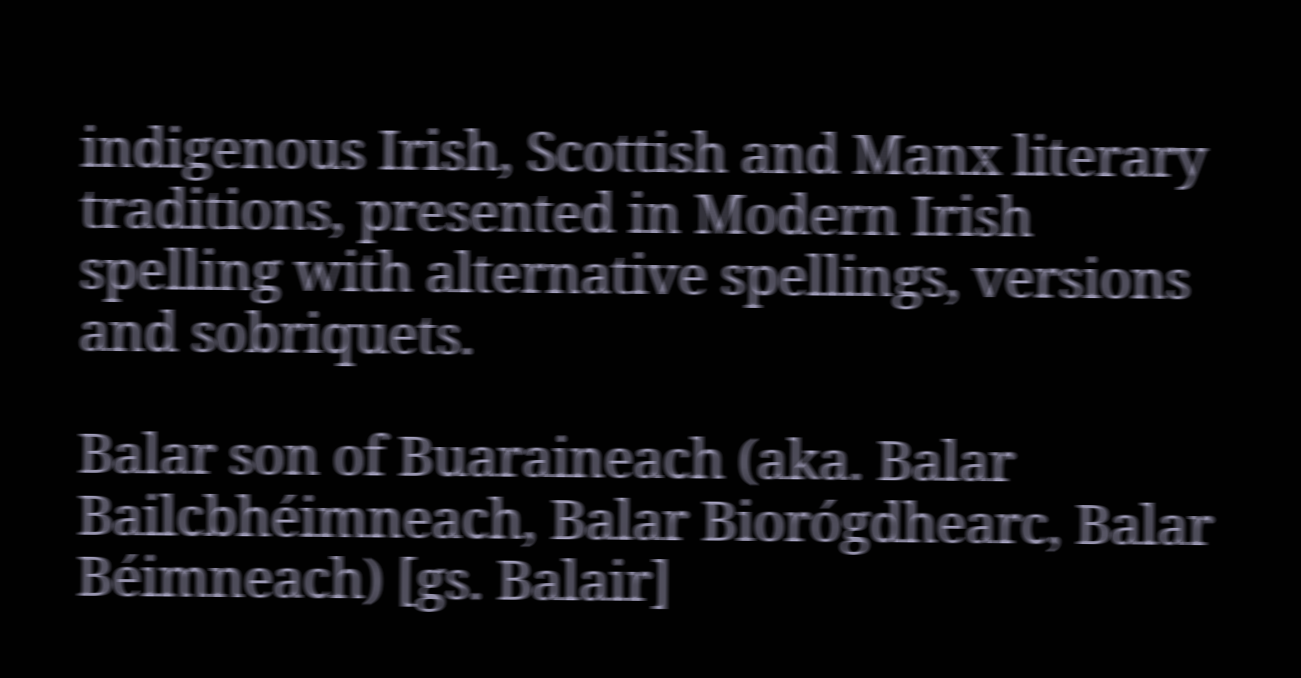indigenous Irish, Scottish and Manx literary traditions, presented in Modern Irish spelling with alternative spellings, versions and sobriquets.

Balar son of Buaraineach (aka. Balar Bailcbhéimneach, Balar Biorógdhearc, Balar Béimneach) [gs. Balair]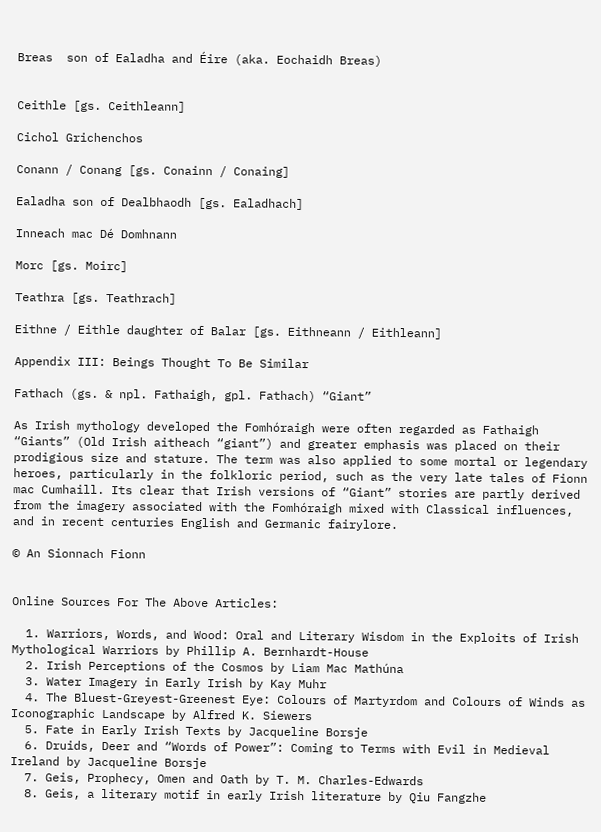Breas  son of Ealadha and Éire (aka. Eochaidh Breas)


Ceithle [gs. Ceithleann]

Cichol Grichenchos

Conann / Conang [gs. Conainn / Conaing]

Ealadha son of Dealbhaodh [gs. Ealadhach]

Inneach mac Dé Domhnann

Morc [gs. Moirc]

Teathra [gs. Teathrach]

Eithne / Eithle daughter of Balar [gs. Eithneann / Eithleann]

Appendix III: Beings Thought To Be Similar

Fathach (gs. & npl. Fathaigh, gpl. Fathach) “Giant”

As Irish mythology developed the Fomhóraigh were often regarded as Fathaigh “Giants” (Old Irish aitheach “giant”) and greater emphasis was placed on their prodigious size and stature. The term was also applied to some mortal or legendary heroes, particularly in the folkloric period, such as the very late tales of Fionn mac Cumhaill. Its clear that Irish versions of “Giant” stories are partly derived from the imagery associated with the Fomhóraigh mixed with Classical influences, and in recent centuries English and Germanic fairylore.

© An Sionnach Fionn


Online Sources For The Above Articles:

  1. Warriors, Words, and Wood: Oral and Literary Wisdom in the Exploits of Irish Mythological Warriors by Phillip A. Bernhardt-House
  2. Irish Perceptions of the Cosmos by Liam Mac Mathúna
  3. Water Imagery in Early Irish by Kay Muhr
  4. The Bluest-Greyest-Greenest Eye: Colours of Martyrdom and Colours of Winds as Iconographic Landscape by Alfred K. Siewers
  5. Fate in Early Irish Texts by Jacqueline Borsje
  6. Druids, Deer and “Words of Power”: Coming to Terms with Evil in Medieval Ireland by Jacqueline Borsje
  7. Geis, Prophecy, Omen and Oath by T. M. Charles-Edwards
  8. Geis, a literary motif in early Irish literature by Qiu Fangzhe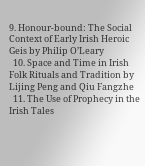9. Honour-bound: The Social Context of Early Irish Heroic Geis by Philip O’Leary
  10. Space and Time in Irish Folk Rituals and Tradition by Lijing Peng and Qiu Fangzhe
  11. The Use of Prophecy in the Irish Tales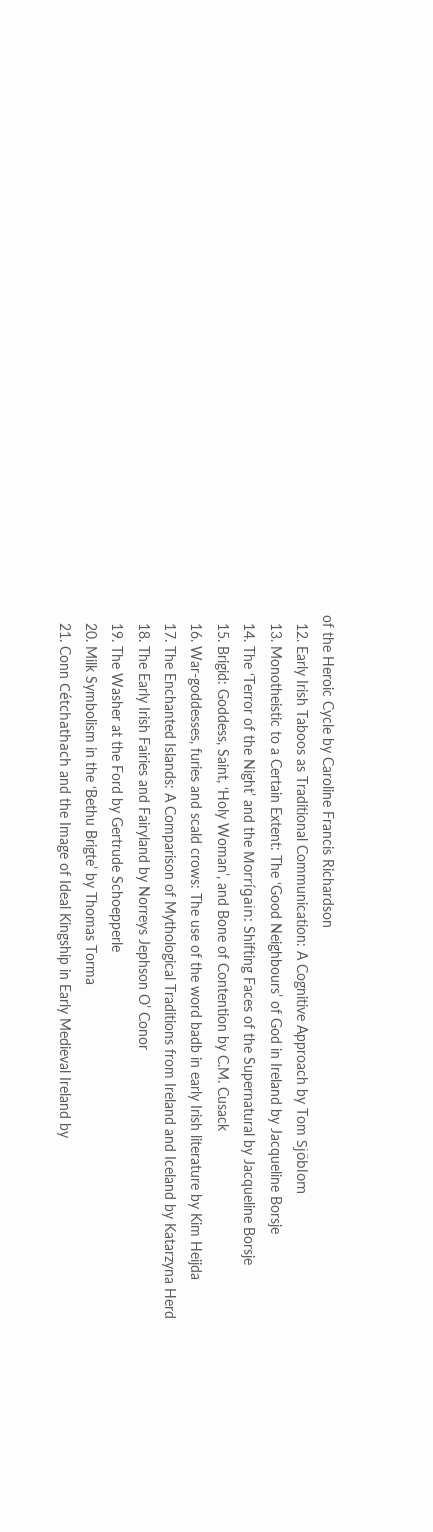of the Heroic Cycle by Caroline Francis Richardson
  12. Early Irish Taboos as Traditional Communication: A Cognitive Approach by Tom Sjöblom
  13. Monotheistic to a Certain Extent: The ‘Good Neighbours’ of God in Ireland by Jacqueline Borsje
  14. The ‘Terror of the Night’ and the Morrígain: Shifting Faces of the Supernatural by Jacqueline Borsje
  15. Brigid: Goddess, Saint, ‘Holy Woman’, and Bone of Contention by C.M. Cusack
  16. War-goddesses, furies and scald crows: The use of the word badb in early Irish literature by Kim Heijda
  17. The Enchanted Islands: A Comparison of Mythological Traditions from Ireland and Iceland by Katarzyna Herd
  18. The Early Irish Fairies and Fairyland by Norreys Jephson O’ Conor
  19. The Washer at the Ford by Gertrude Schoepperle
  20. Milk Symbolism in the ‘Bethu Brigte’ by Thomas Torma
  21. Conn Cétchathach and the Image of Ideal Kingship in Early Medieval Ireland by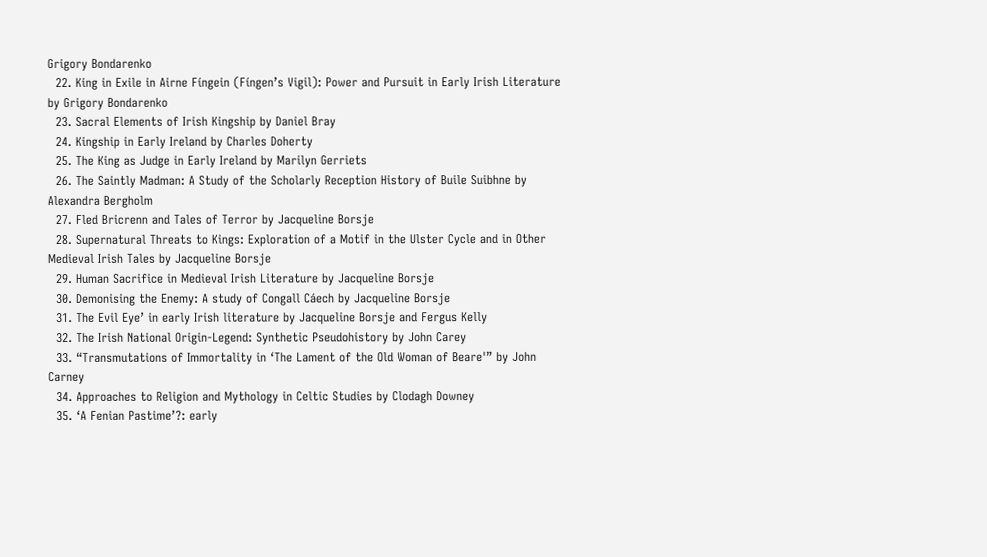Grigory Bondarenko
  22. King in Exile in Airne Fíngein (Fíngen’s Vigil): Power and Pursuit in Early Irish Literature by Grigory Bondarenko
  23. Sacral Elements of Irish Kingship by Daniel Bray
  24. Kingship in Early Ireland by Charles Doherty
  25. The King as Judge in Early Ireland by Marilyn Gerriets
  26. The Saintly Madman: A Study of the Scholarly Reception History of Buile Suibhne by Alexandra Bergholm
  27. Fled Bricrenn and Tales of Terror by Jacqueline Borsje
  28. Supernatural Threats to Kings: Exploration of a Motif in the Ulster Cycle and in Other Medieval Irish Tales by Jacqueline Borsje
  29. Human Sacrifice in Medieval Irish Literature by Jacqueline Borsje
  30. Demonising the Enemy: A study of Congall Cáech by Jacqueline Borsje
  31. The Evil Eye’ in early Irish literature by Jacqueline Borsje and Fergus Kelly
  32. The Irish National Origin-Legend: Synthetic Pseudohistory by John Carey
  33. “Transmutations of Immortality in ‘The Lament of the Old Woman of Beare'” by John Carney
  34. Approaches to Religion and Mythology in Celtic Studies by Clodagh Downey
  35. ‘A Fenian Pastime’?: early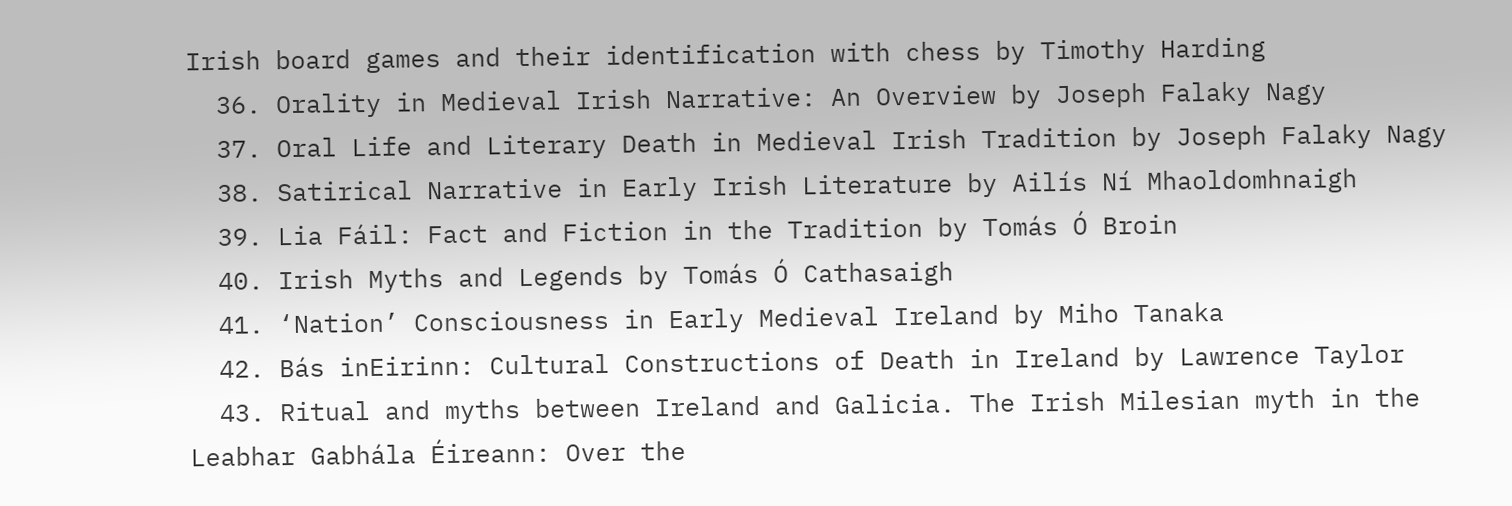Irish board games and their identification with chess by Timothy Harding
  36. Orality in Medieval Irish Narrative: An Overview by Joseph Falaky Nagy
  37. Oral Life and Literary Death in Medieval Irish Tradition by Joseph Falaky Nagy
  38. Satirical Narrative in Early Irish Literature by Ailís Ní Mhaoldomhnaigh
  39. Lia Fáil: Fact and Fiction in the Tradition by Tomás Ó Broin
  40. Irish Myths and Legends by Tomás Ó Cathasaigh
  41. ‘Nation’ Consciousness in Early Medieval Ireland by Miho Tanaka
  42. Bás inEirinn: Cultural Constructions of Death in Ireland by Lawrence Taylor
  43. Ritual and myths between Ireland and Galicia. The Irish Milesian myth in the Leabhar Gabhála Éireann: Over the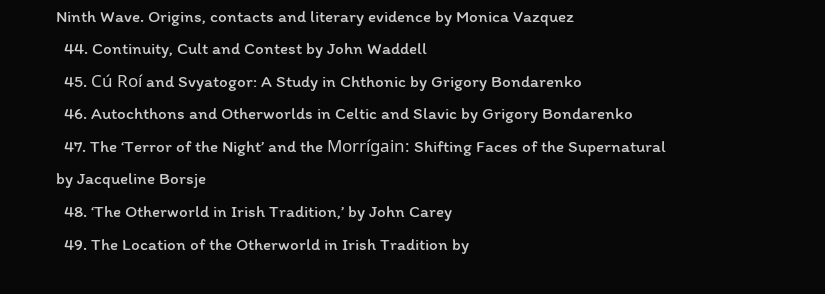Ninth Wave. Origins, contacts and literary evidence by Monica Vazquez
  44. Continuity, Cult and Contest by John Waddell
  45. Cú Roí and Svyatogor: A Study in Chthonic by Grigory Bondarenko
  46. Autochthons and Otherworlds in Celtic and Slavic by Grigory Bondarenko
  47. The ‘Terror of the Night’ and the Morrígain: Shifting Faces of the Supernatural by Jacqueline Borsje
  48. ‘The Otherworld in Irish Tradition,’ by John Carey
  49. The Location of the Otherworld in Irish Tradition by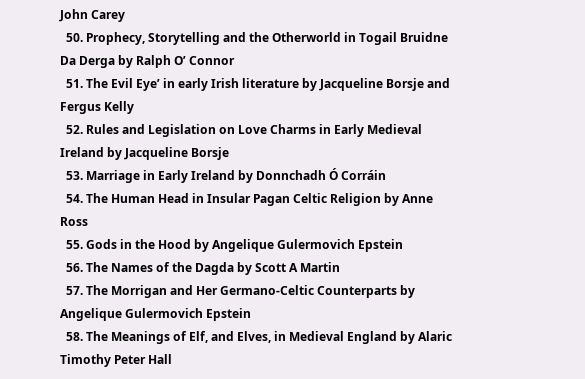John Carey
  50. Prophecy, Storytelling and the Otherworld in Togail Bruidne Da Derga by Ralph O’ Connor
  51. The Evil Eye’ in early Irish literature by Jacqueline Borsje and Fergus Kelly
  52. Rules and Legislation on Love Charms in Early Medieval Ireland by Jacqueline Borsje
  53. Marriage in Early Ireland by Donnchadh Ó Corráin
  54. The Human Head in Insular Pagan Celtic Religion by Anne Ross
  55. Gods in the Hood by Angelique Gulermovich Epstein
  56. The Names of the Dagda by Scott A Martin
  57. The Morrigan and Her Germano-Celtic Counterparts by Angelique Gulermovich Epstein
  58. The Meanings of Elf, and Elves, in Medieval England by Alaric Timothy Peter Hall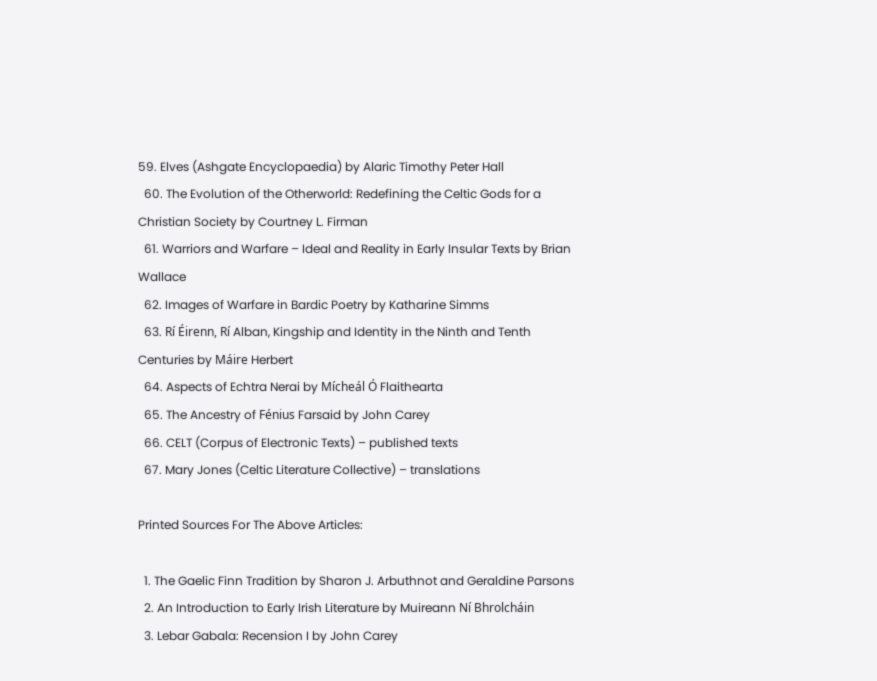59. Elves (Ashgate Encyclopaedia) by Alaric Timothy Peter Hall
  60. The Evolution of the Otherworld: Redefining the Celtic Gods for a Christian Society by Courtney L. Firman
  61. Warriors and Warfare – Ideal and Reality in Early Insular Texts by Brian Wallace
  62. Images of Warfare in Bardic Poetry by Katharine Simms
  63. Rí Éirenn, Rí Alban, Kingship and Identity in the Ninth and Tenth Centuries by Máire Herbert
  64. Aspects of Echtra Nerai by Mícheál Ó Flaithearta
  65. The Ancestry of Fénius Farsaid by John Carey
  66. CELT (Corpus of Electronic Texts) – published texts
  67. Mary Jones (Celtic Literature Collective) – translations

Printed Sources For The Above Articles:

  1. The Gaelic Finn Tradition by Sharon J. Arbuthnot and Geraldine Parsons
  2. An Introduction to Early Irish Literature by Muireann Ní Bhrolcháin
  3. Lebar Gabala: Recension I by John Carey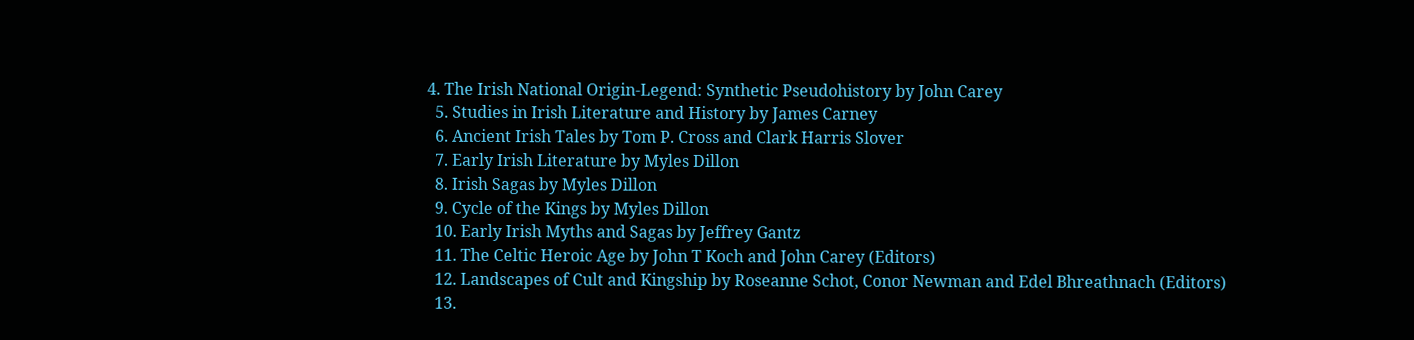4. The Irish National Origin-Legend: Synthetic Pseudohistory by John Carey
  5. Studies in Irish Literature and History by James Carney
  6. Ancient Irish Tales by Tom P. Cross and Clark Harris Slover
  7. Early Irish Literature by Myles Dillon
  8. Irish Sagas by Myles Dillon
  9. Cycle of the Kings by Myles Dillon
  10. Early Irish Myths and Sagas by Jeffrey Gantz
  11. The Celtic Heroic Age by John T Koch and John Carey (Editors)
  12. Landscapes of Cult and Kingship by Roseanne Schot, Conor Newman and Edel Bhreathnach (Editors)
  13.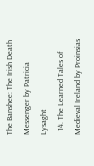The Banshee: The Irish Death Messenger by Patricia Lysaght
  14. The Learned Tales of Medieval Ireland by Proinsias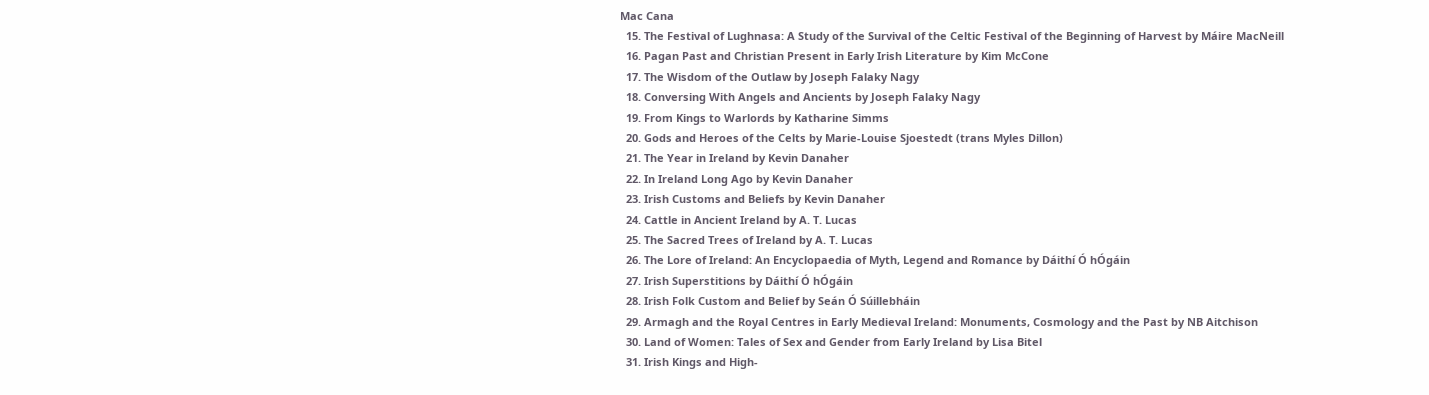Mac Cana
  15. The Festival of Lughnasa: A Study of the Survival of the Celtic Festival of the Beginning of Harvest by Máire MacNeill
  16. Pagan Past and Christian Present in Early Irish Literature by Kim McCone
  17. The Wisdom of the Outlaw by Joseph Falaky Nagy
  18. Conversing With Angels and Ancients by Joseph Falaky Nagy
  19. From Kings to Warlords by Katharine Simms
  20. Gods and Heroes of the Celts by Marie-Louise Sjoestedt (trans Myles Dillon)
  21. The Year in Ireland by Kevin Danaher
  22. In Ireland Long Ago by Kevin Danaher
  23. Irish Customs and Beliefs by Kevin Danaher
  24. Cattle in Ancient Ireland by A. T. Lucas
  25. The Sacred Trees of Ireland by A. T. Lucas
  26. The Lore of Ireland: An Encyclopaedia of Myth, Legend and Romance by Dáithí Ó hÓgáin
  27. Irish Superstitions by Dáithí Ó hÓgáin
  28. Irish Folk Custom and Belief by Seán Ó Súillebháin
  29. Armagh and the Royal Centres in Early Medieval Ireland: Monuments, Cosmology and the Past by NB Aitchison
  30. Land of Women: Tales of Sex and Gender from Early Ireland by Lisa Bitel
  31. Irish Kings and High-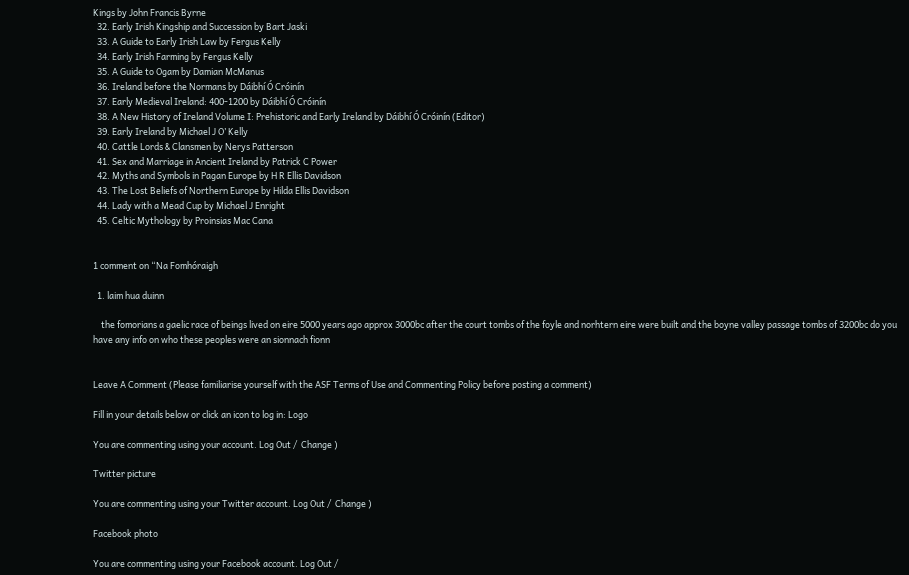Kings by John Francis Byrne
  32. Early Irish Kingship and Succession by Bart Jaski
  33. A Guide to Early Irish Law by Fergus Kelly
  34. Early Irish Farming by Fergus Kelly
  35. A Guide to Ogam by Damian McManus
  36. Ireland before the Normans by Dáibhí Ó Cróinín
  37. Early Medieval Ireland: 400-1200 by Dáibhí Ó Cróinín
  38. A New History of Ireland Volume I: Prehistoric and Early Ireland by Dáibhí Ó Cróinín (Editor)
  39. Early Ireland by Michael J O’ Kelly
  40. Cattle Lords & Clansmen by Nerys Patterson
  41. Sex and Marriage in Ancient Ireland by Patrick C Power
  42. Myths and Symbols in Pagan Europe by H R Ellis Davidson
  43. The Lost Beliefs of Northern Europe by Hilda Ellis Davidson
  44. Lady with a Mead Cup by Michael J Enright
  45. Celtic Mythology by Proinsias Mac Cana


1 comment on “Na Fomhóraigh

  1. laim hua duinn

    the fomorians a gaelic race of beings lived on eire 5000 years ago approx 3000bc after the court tombs of the foyle and norhtern eire were built and the boyne valley passage tombs of 3200bc do you have any info on who these peoples were an sionnach fionn


Leave A Comment (Please familiarise yourself with the ASF Terms of Use and Commenting Policy before posting a comment)

Fill in your details below or click an icon to log in: Logo

You are commenting using your account. Log Out /  Change )

Twitter picture

You are commenting using your Twitter account. Log Out /  Change )

Facebook photo

You are commenting using your Facebook account. Log Out /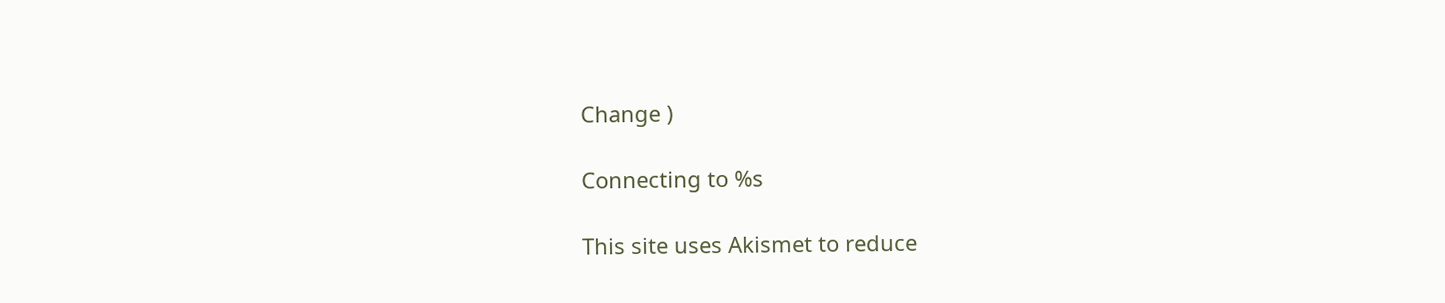Change )

Connecting to %s

This site uses Akismet to reduce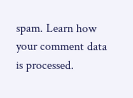spam. Learn how your comment data is processed.